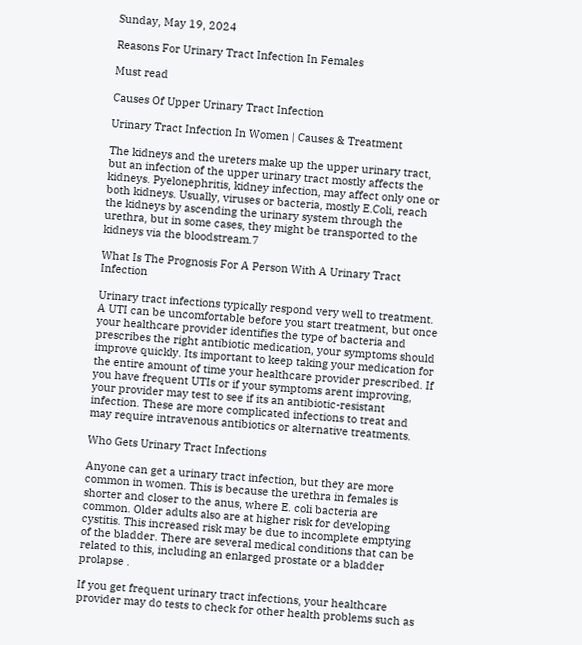Sunday, May 19, 2024

Reasons For Urinary Tract Infection In Females

Must read

Causes Of Upper Urinary Tract Infection

Urinary Tract Infection In Women | Causes & Treatment

The kidneys and the ureters make up the upper urinary tract, but an infection of the upper urinary tract mostly affects the kidneys. Pyelonephritis, kidney infection, may affect only one or both kidneys. Usually, viruses or bacteria, mostly E.Coli, reach the kidneys by ascending the urinary system through the urethra, but in some cases, they might be transported to the kidneys via the bloodstream.7

What Is The Prognosis For A Person With A Urinary Tract Infection

Urinary tract infections typically respond very well to treatment. A UTI can be uncomfortable before you start treatment, but once your healthcare provider identifies the type of bacteria and prescribes the right antibiotic medication, your symptoms should improve quickly. Its important to keep taking your medication for the entire amount of time your healthcare provider prescribed. If you have frequent UTIs or if your symptoms arent improving, your provider may test to see if its an antibiotic-resistant infection. These are more complicated infections to treat and may require intravenous antibiotics or alternative treatments.

Who Gets Urinary Tract Infections

Anyone can get a urinary tract infection, but they are more common in women. This is because the urethra in females is shorter and closer to the anus, where E. coli bacteria are common. Older adults also are at higher risk for developing cystitis. This increased risk may be due to incomplete emptying of the bladder. There are several medical conditions that can be related to this, including an enlarged prostate or a bladder prolapse .

If you get frequent urinary tract infections, your healthcare provider may do tests to check for other health problems such as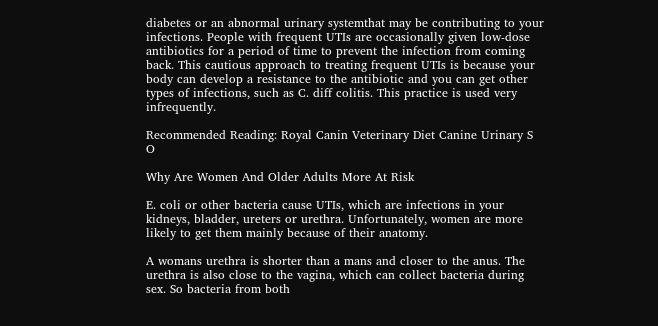diabetes or an abnormal urinary systemthat may be contributing to your infections. People with frequent UTIs are occasionally given low-dose antibiotics for a period of time to prevent the infection from coming back. This cautious approach to treating frequent UTIs is because your body can develop a resistance to the antibiotic and you can get other types of infections, such as C. diff colitis. This practice is used very infrequently.

Recommended Reading: Royal Canin Veterinary Diet Canine Urinary S O

Why Are Women And Older Adults More At Risk

E. coli or other bacteria cause UTIs, which are infections in your kidneys, bladder, ureters or urethra. Unfortunately, women are more likely to get them mainly because of their anatomy.

A womans urethra is shorter than a mans and closer to the anus. The urethra is also close to the vagina, which can collect bacteria during sex. So bacteria from both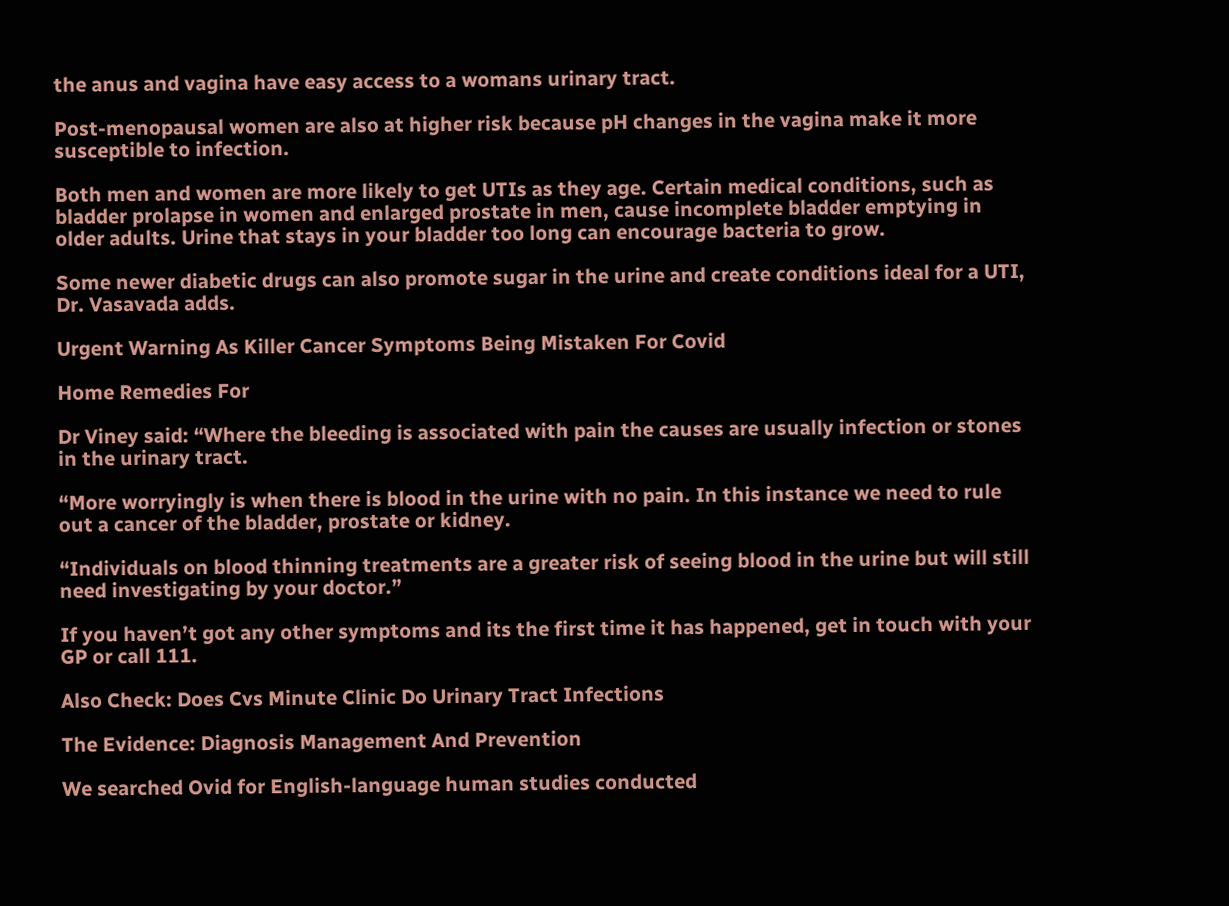the anus and vagina have easy access to a womans urinary tract.

Post-menopausal women are also at higher risk because pH changes in the vagina make it more susceptible to infection.

Both men and women are more likely to get UTIs as they age. Certain medical conditions, such as bladder prolapse in women and enlarged prostate in men, cause incomplete bladder emptying in older adults. Urine that stays in your bladder too long can encourage bacteria to grow.

Some newer diabetic drugs can also promote sugar in the urine and create conditions ideal for a UTI, Dr. Vasavada adds.

Urgent Warning As Killer Cancer Symptoms Being Mistaken For Covid

Home Remedies For

Dr Viney said: “Where the bleeding is associated with pain the causes are usually infection or stones in the urinary tract.

“More worryingly is when there is blood in the urine with no pain. In this instance we need to rule out a cancer of the bladder, prostate or kidney.

“Individuals on blood thinning treatments are a greater risk of seeing blood in the urine but will still need investigating by your doctor.”

If you haven’t got any other symptoms and its the first time it has happened, get in touch with your GP or call 111.

Also Check: Does Cvs Minute Clinic Do Urinary Tract Infections

The Evidence: Diagnosis Management And Prevention

We searched Ovid for English-language human studies conducted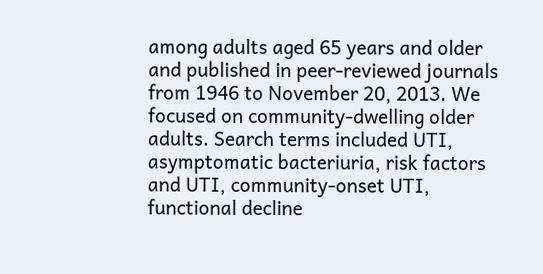among adults aged 65 years and older and published in peer-reviewed journals from 1946 to November 20, 2013. We focused on community-dwelling older adults. Search terms included UTI, asymptomatic bacteriuria, risk factors and UTI, community-onset UTI, functional decline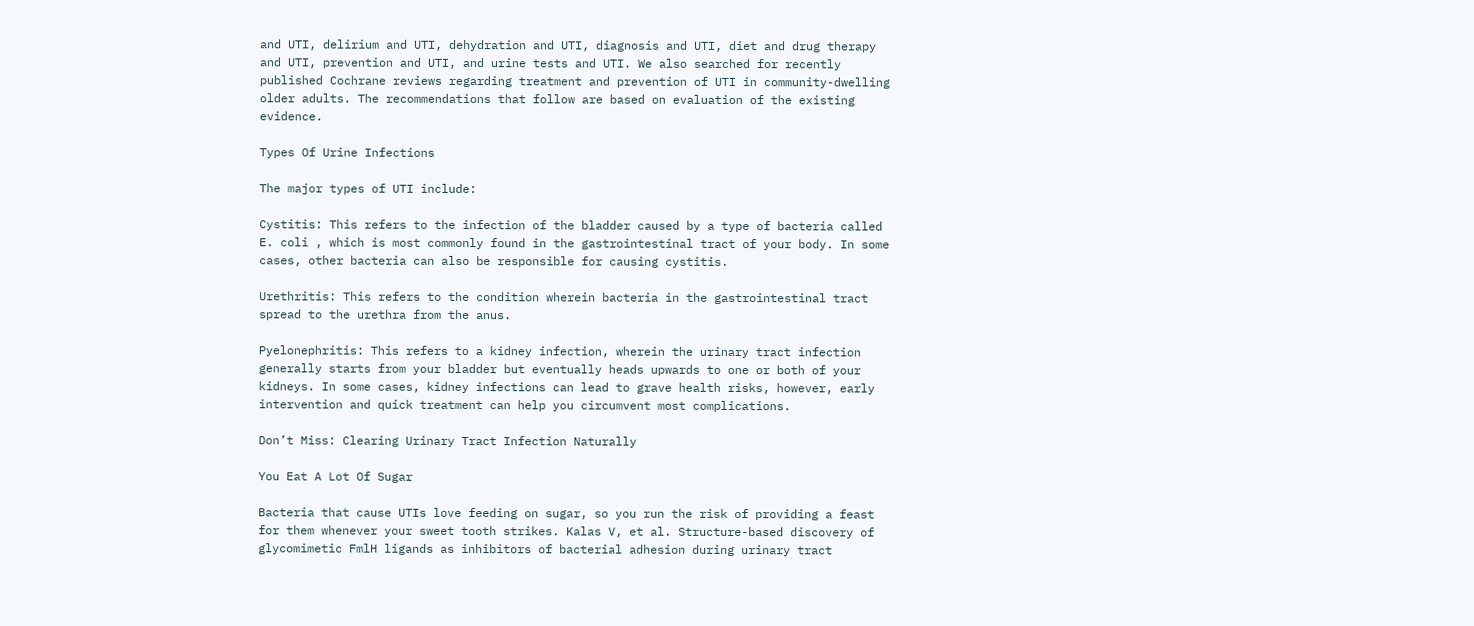and UTI, delirium and UTI, dehydration and UTI, diagnosis and UTI, diet and drug therapy and UTI, prevention and UTI, and urine tests and UTI. We also searched for recently published Cochrane reviews regarding treatment and prevention of UTI in community-dwelling older adults. The recommendations that follow are based on evaluation of the existing evidence.

Types Of Urine Infections

The major types of UTI include:

Cystitis: This refers to the infection of the bladder caused by a type of bacteria called E. coli , which is most commonly found in the gastrointestinal tract of your body. In some cases, other bacteria can also be responsible for causing cystitis.

Urethritis: This refers to the condition wherein bacteria in the gastrointestinal tract spread to the urethra from the anus.

Pyelonephritis: This refers to a kidney infection, wherein the urinary tract infection generally starts from your bladder but eventually heads upwards to one or both of your kidneys. In some cases, kidney infections can lead to grave health risks, however, early intervention and quick treatment can help you circumvent most complications.

Don’t Miss: Clearing Urinary Tract Infection Naturally

You Eat A Lot Of Sugar

Bacteria that cause UTIs love feeding on sugar, so you run the risk of providing a feast for them whenever your sweet tooth strikes. Kalas V, et al. Structure-based discovery of glycomimetic FmlH ligands as inhibitors of bacterial adhesion during urinary tract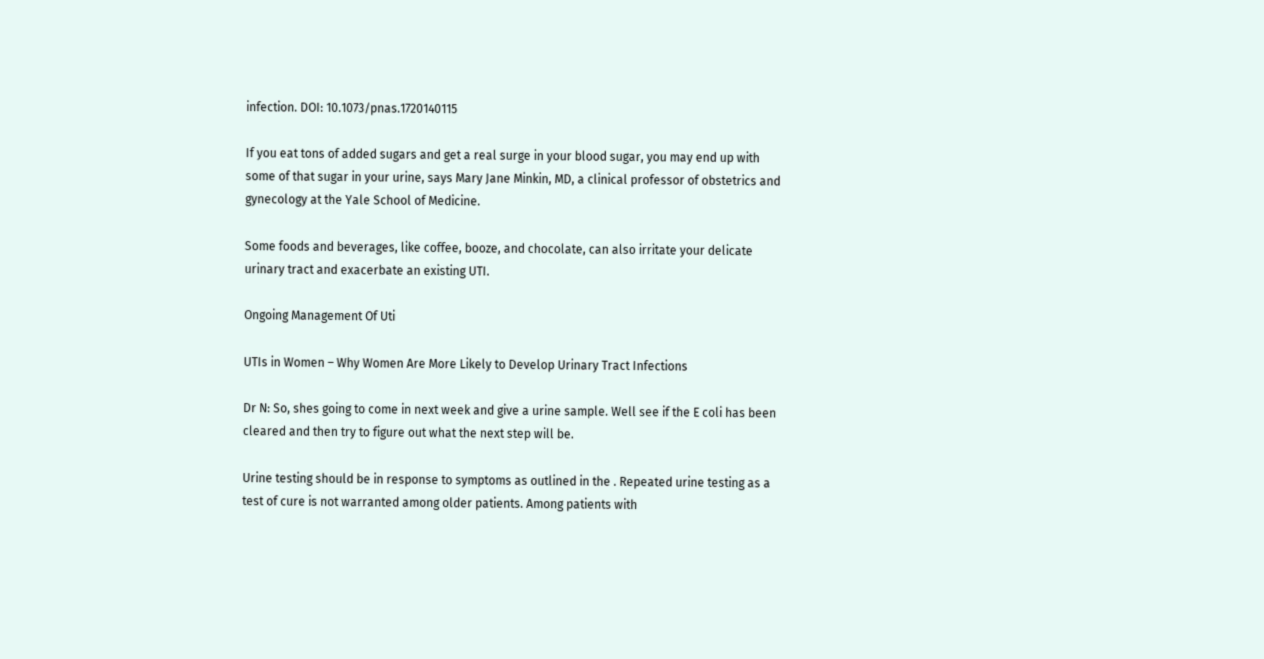infection. DOI: 10.1073/pnas.1720140115

If you eat tons of added sugars and get a real surge in your blood sugar, you may end up with some of that sugar in your urine, says Mary Jane Minkin, MD, a clinical professor of obstetrics and gynecology at the Yale School of Medicine.

Some foods and beverages, like coffee, booze, and chocolate, can also irritate your delicate urinary tract and exacerbate an existing UTI.

Ongoing Management Of Uti

UTIs in Women – Why Women Are More Likely to Develop Urinary Tract Infections

Dr N: So, shes going to come in next week and give a urine sample. Well see if the E coli has been cleared and then try to figure out what the next step will be.

Urine testing should be in response to symptoms as outlined in the . Repeated urine testing as a test of cure is not warranted among older patients. Among patients with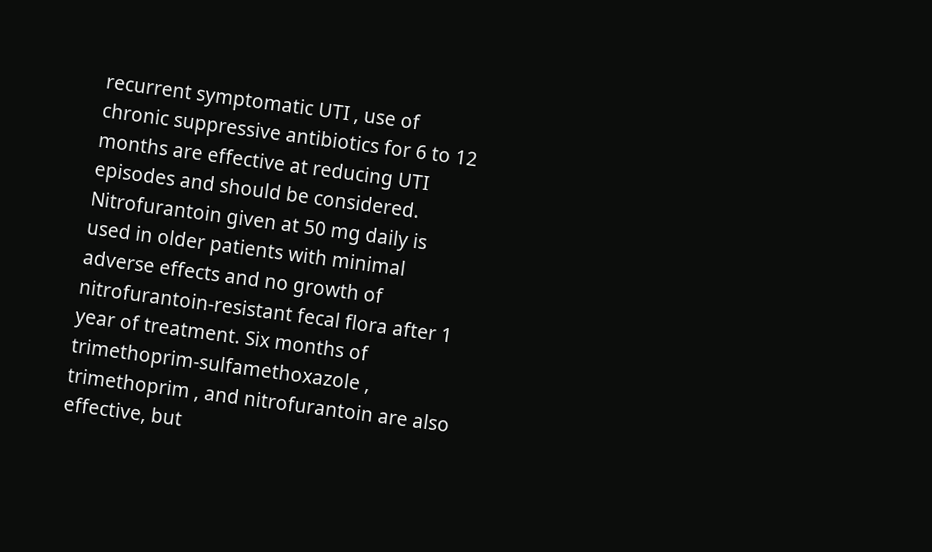recurrent symptomatic UTI , use of chronic suppressive antibiotics for 6 to 12 months are effective at reducing UTI episodes and should be considered. Nitrofurantoin given at 50 mg daily is used in older patients with minimal adverse effects and no growth of nitrofurantoin-resistant fecal flora after 1 year of treatment. Six months of trimethoprim-sulfamethoxazole , trimethoprim , and nitrofurantoin are also effective, but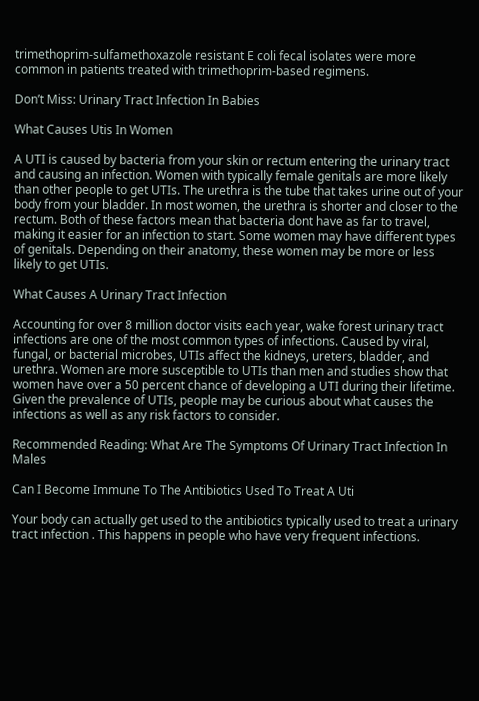trimethoprim-sulfamethoxazole resistant E coli fecal isolates were more common in patients treated with trimethoprim-based regimens.

Don’t Miss: Urinary Tract Infection In Babies

What Causes Utis In Women

A UTI is caused by bacteria from your skin or rectum entering the urinary tract and causing an infection. Women with typically female genitals are more likely than other people to get UTIs. The urethra is the tube that takes urine out of your body from your bladder. In most women, the urethra is shorter and closer to the rectum. Both of these factors mean that bacteria dont have as far to travel, making it easier for an infection to start. Some women may have different types of genitals. Depending on their anatomy, these women may be more or less likely to get UTIs.

What Causes A Urinary Tract Infection

Accounting for over 8 million doctor visits each year, wake forest urinary tract infections are one of the most common types of infections. Caused by viral, fungal, or bacterial microbes, UTIs affect the kidneys, ureters, bladder, and urethra. Women are more susceptible to UTIs than men and studies show that women have over a 50 percent chance of developing a UTI during their lifetime. Given the prevalence of UTIs, people may be curious about what causes the infections as well as any risk factors to consider.

Recommended Reading: What Are The Symptoms Of Urinary Tract Infection In Males

Can I Become Immune To The Antibiotics Used To Treat A Uti

Your body can actually get used to the antibiotics typically used to treat a urinary tract infection . This happens in people who have very frequent infections.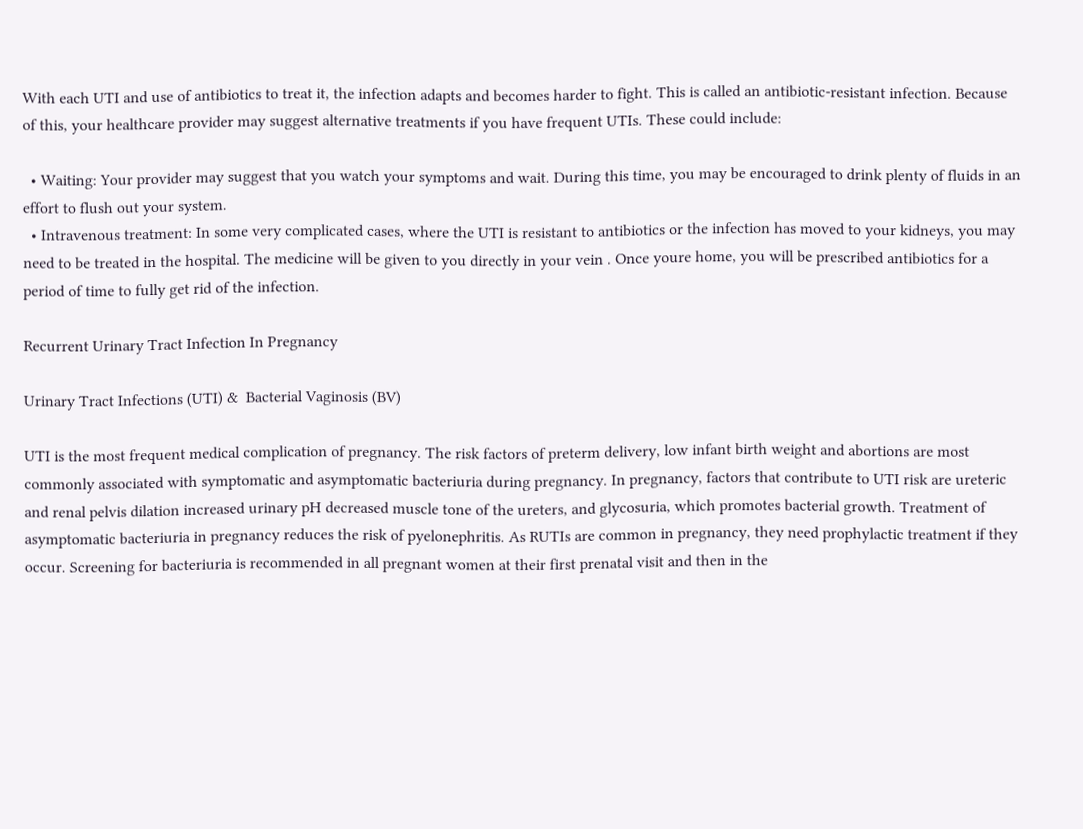With each UTI and use of antibiotics to treat it, the infection adapts and becomes harder to fight. This is called an antibiotic-resistant infection. Because of this, your healthcare provider may suggest alternative treatments if you have frequent UTIs. These could include:

  • Waiting: Your provider may suggest that you watch your symptoms and wait. During this time, you may be encouraged to drink plenty of fluids in an effort to flush out your system.
  • Intravenous treatment: In some very complicated cases, where the UTI is resistant to antibiotics or the infection has moved to your kidneys, you may need to be treated in the hospital. The medicine will be given to you directly in your vein . Once youre home, you will be prescribed antibiotics for a period of time to fully get rid of the infection.

Recurrent Urinary Tract Infection In Pregnancy

Urinary Tract Infections (UTI) &  Bacterial Vaginosis (BV)

UTI is the most frequent medical complication of pregnancy. The risk factors of preterm delivery, low infant birth weight and abortions are most commonly associated with symptomatic and asymptomatic bacteriuria during pregnancy. In pregnancy, factors that contribute to UTI risk are ureteric and renal pelvis dilation increased urinary pH decreased muscle tone of the ureters, and glycosuria, which promotes bacterial growth. Treatment of asymptomatic bacteriuria in pregnancy reduces the risk of pyelonephritis. As RUTIs are common in pregnancy, they need prophylactic treatment if they occur. Screening for bacteriuria is recommended in all pregnant women at their first prenatal visit and then in the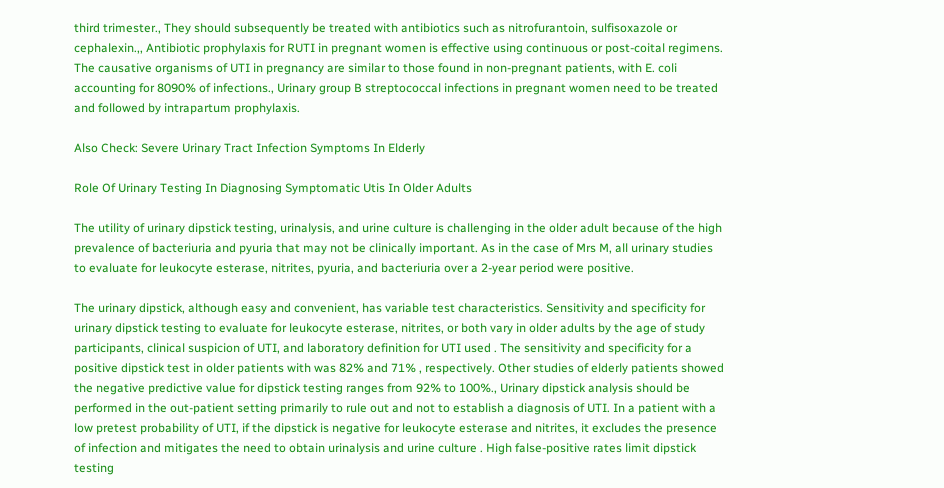third trimester., They should subsequently be treated with antibiotics such as nitrofurantoin, sulfisoxazole or cephalexin.,, Antibiotic prophylaxis for RUTI in pregnant women is effective using continuous or post-coital regimens. The causative organisms of UTI in pregnancy are similar to those found in non-pregnant patients, with E. coli accounting for 8090% of infections., Urinary group B streptococcal infections in pregnant women need to be treated and followed by intrapartum prophylaxis.

Also Check: Severe Urinary Tract Infection Symptoms In Elderly

Role Of Urinary Testing In Diagnosing Symptomatic Utis In Older Adults

The utility of urinary dipstick testing, urinalysis, and urine culture is challenging in the older adult because of the high prevalence of bacteriuria and pyuria that may not be clinically important. As in the case of Mrs M, all urinary studies to evaluate for leukocyte esterase, nitrites, pyuria, and bacteriuria over a 2-year period were positive.

The urinary dipstick, although easy and convenient, has variable test characteristics. Sensitivity and specificity for urinary dipstick testing to evaluate for leukocyte esterase, nitrites, or both vary in older adults by the age of study participants, clinical suspicion of UTI, and laboratory definition for UTI used . The sensitivity and specificity for a positive dipstick test in older patients with was 82% and 71% , respectively. Other studies of elderly patients showed the negative predictive value for dipstick testing ranges from 92% to 100%., Urinary dipstick analysis should be performed in the out-patient setting primarily to rule out and not to establish a diagnosis of UTI. In a patient with a low pretest probability of UTI, if the dipstick is negative for leukocyte esterase and nitrites, it excludes the presence of infection and mitigates the need to obtain urinalysis and urine culture . High false-positive rates limit dipstick testing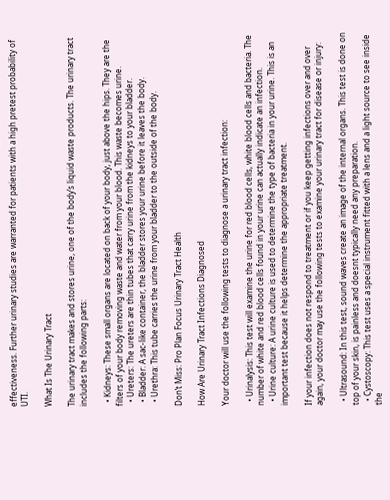effectiveness. Further urinary studies are warranted for patients with a high pretest probability of UTI.

What Is The Urinary Tract

The urinary tract makes and stores urine, one of the body’s liquid waste products. The urinary tract includes the following parts:

  • Kidneys: These small organs are located on back of your body, just above the hips. They are the filters of your body removing waste and water from your blood. This waste becomes urine.
  • Ureters: The ureters are thin tubes that carry urine from the kidneys to your bladder.
  • Bladder: A sac-like container, the bladder stores your urine before it leaves the body.
  • Urethra: This tube carries the urine from your bladder to the outside of the body.

Don’t Miss: Pro Plan Focus Urinary Tract Health

How Are Urinary Tract Infections Diagnosed

Your doctor will use the following tests to diagnose a urinary tract infection:

  • Urinalysis: This test will examine the urine for red blood cells, white blood cells and bacteria. The number of white and red blood cells found in your urine can actually indicate an infection.
  • Urine culture: A urine culture is used to determine the type of bacteria in your urine. This is an important test because it helps determine the appropriate treatment.

If your infection does not respond to treatment or if you keep getting infections over and over again, your doctor may use the following tests to examine your urinary tract for disease or injury:

  • Ultrasound: In this test, sound waves create an image of the internal organs. This test is done on top of your skin, is painless and doesnt typically need any preparation.
  • Cystoscopy: This test uses a special instrument fitted with a lens and a light source to see inside the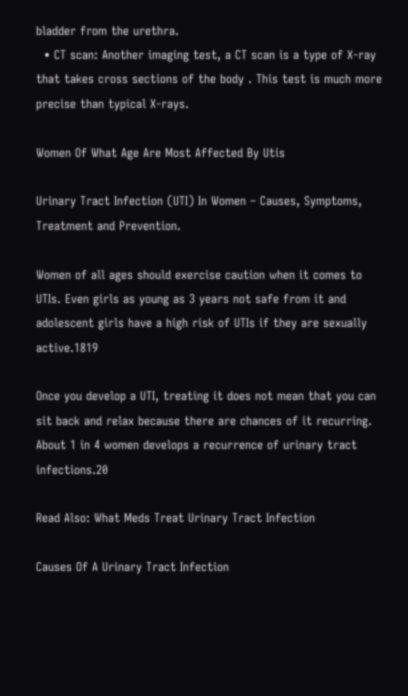bladder from the urethra.
  • CT scan: Another imaging test, a CT scan is a type of X-ray that takes cross sections of the body . This test is much more precise than typical X-rays.

Women Of What Age Are Most Affected By Utis

Urinary Tract Infection (UTI) In Women – Causes, Symptoms, Treatment and Prevention.

Women of all ages should exercise caution when it comes to UTIs. Even girls as young as 3 years not safe from it and adolescent girls have a high risk of UTIs if they are sexually active.1819

Once you develop a UTI, treating it does not mean that you can sit back and relax because there are chances of it recurring. About 1 in 4 women develops a recurrence of urinary tract infections.20

Read Also: What Meds Treat Urinary Tract Infection

Causes Of A Urinary Tract Infection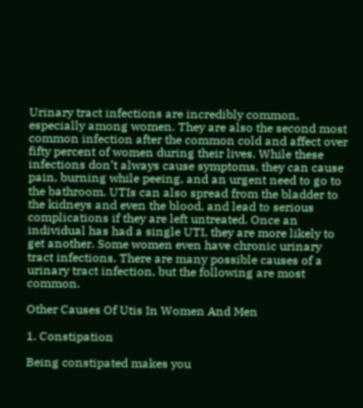Urinary tract infections are incredibly common, especially among women. They are also the second most common infection after the common cold and affect over fifty percent of women during their lives. While these infections don’t always cause symptoms, they can cause pain, burning while peeing, and an urgent need to go to the bathroom. UTIs can also spread from the bladder to the kidneys and even the blood, and lead to serious complications if they are left untreated. Once an individual has had a single UTI, they are more likely to get another. Some women even have chronic urinary tract infections. There are many possible causes of a urinary tract infection, but the following are most common.

Other Causes Of Utis In Women And Men

1. Constipation

Being constipated makes you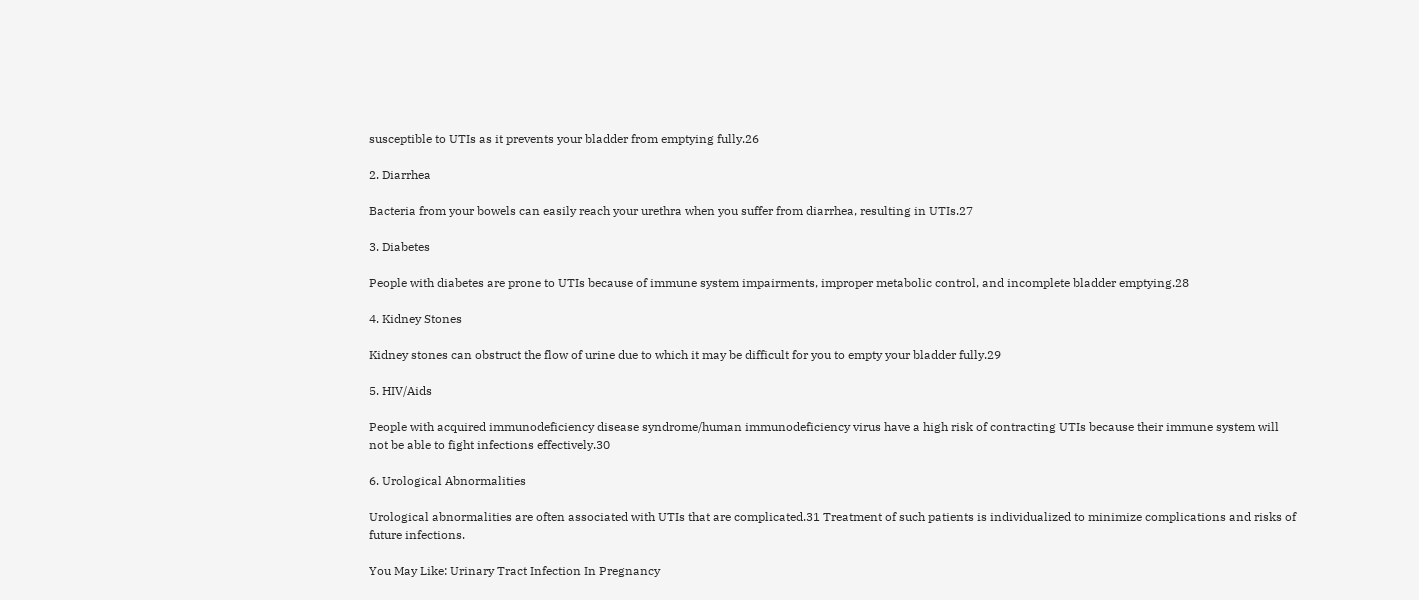susceptible to UTIs as it prevents your bladder from emptying fully.26

2. Diarrhea

Bacteria from your bowels can easily reach your urethra when you suffer from diarrhea, resulting in UTIs.27

3. Diabetes

People with diabetes are prone to UTIs because of immune system impairments, improper metabolic control, and incomplete bladder emptying.28

4. Kidney Stones

Kidney stones can obstruct the flow of urine due to which it may be difficult for you to empty your bladder fully.29

5. HIV/Aids

People with acquired immunodeficiency disease syndrome/human immunodeficiency virus have a high risk of contracting UTIs because their immune system will not be able to fight infections effectively.30

6. Urological Abnormalities

Urological abnormalities are often associated with UTIs that are complicated.31 Treatment of such patients is individualized to minimize complications and risks of future infections.

You May Like: Urinary Tract Infection In Pregnancy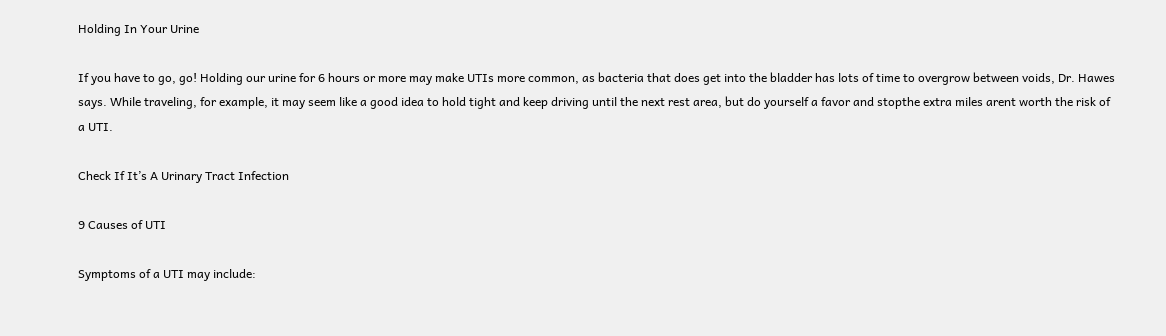Holding In Your Urine

If you have to go, go! Holding our urine for 6 hours or more may make UTIs more common, as bacteria that does get into the bladder has lots of time to overgrow between voids, Dr. Hawes says. While traveling, for example, it may seem like a good idea to hold tight and keep driving until the next rest area, but do yourself a favor and stopthe extra miles arent worth the risk of a UTI.

Check If It’s A Urinary Tract Infection

9 Causes of UTI

Symptoms of a UTI may include: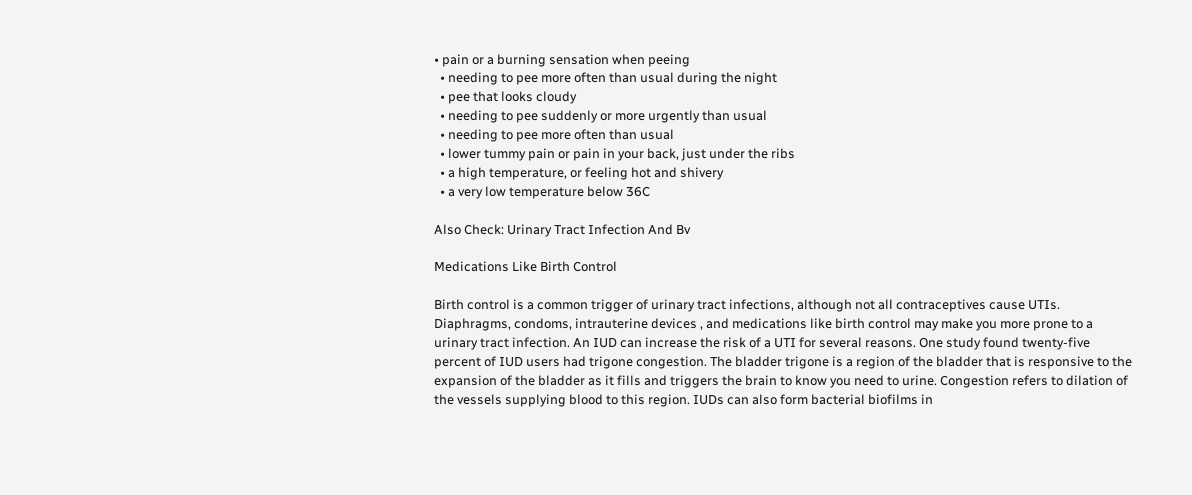• pain or a burning sensation when peeing
  • needing to pee more often than usual during the night
  • pee that looks cloudy
  • needing to pee suddenly or more urgently than usual
  • needing to pee more often than usual
  • lower tummy pain or pain in your back, just under the ribs
  • a high temperature, or feeling hot and shivery
  • a very low temperature below 36C

Also Check: Urinary Tract Infection And Bv

Medications Like Birth Control

Birth control is a common trigger of urinary tract infections, although not all contraceptives cause UTIs. Diaphragms, condoms, intrauterine devices , and medications like birth control may make you more prone to a urinary tract infection. An IUD can increase the risk of a UTI for several reasons. One study found twenty-five percent of IUD users had trigone congestion. The bladder trigone is a region of the bladder that is responsive to the expansion of the bladder as it fills and triggers the brain to know you need to urine. Congestion refers to dilation of the vessels supplying blood to this region. IUDs can also form bacterial biofilms in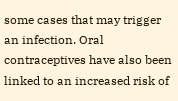some cases that may trigger an infection. Oral contraceptives have also been linked to an increased risk of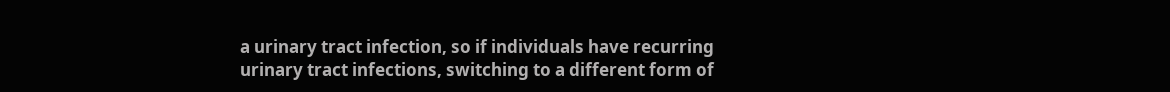a urinary tract infection, so if individuals have recurring urinary tract infections, switching to a different form of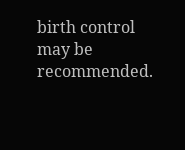birth control may be recommended.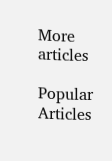More articles

Popular Articles